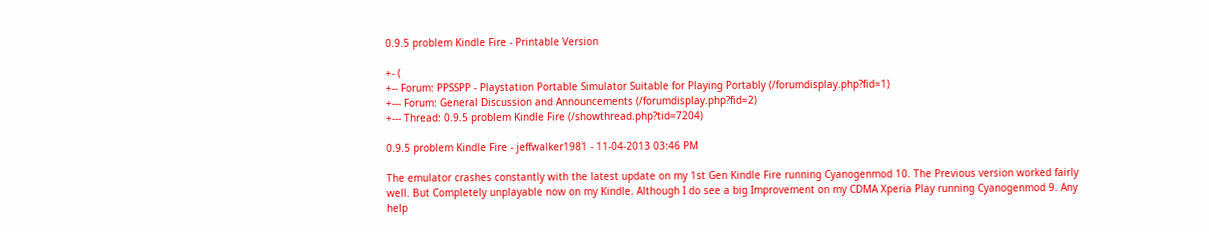0.9.5 problem Kindle Fire - Printable Version

+- (
+-- Forum: PPSSPP - Playstation Portable Simulator Suitable for Playing Portably (/forumdisplay.php?fid=1)
+--- Forum: General Discussion and Announcements (/forumdisplay.php?fid=2)
+--- Thread: 0.9.5 problem Kindle Fire (/showthread.php?tid=7204)

0.9.5 problem Kindle Fire - jeffwalker1981 - 11-04-2013 03:46 PM

The emulator crashes constantly with the latest update on my 1st Gen Kindle Fire running Cyanogenmod 10. The Previous version worked fairly well. But Completely unplayable now on my Kindle. Although I do see a big Improvement on my CDMA Xperia Play running Cyanogenmod 9. Any help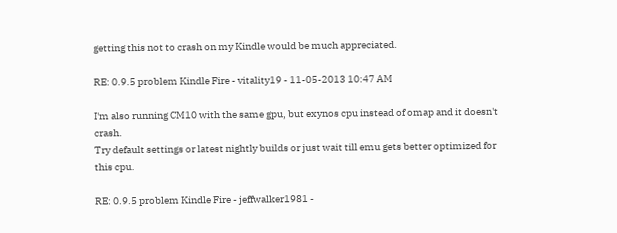getting this not to crash on my Kindle would be much appreciated.

RE: 0.9.5 problem Kindle Fire - vitality19 - 11-05-2013 10:47 AM

I'm also running CM10 with the same gpu, but exynos cpu instead of omap and it doesn't crash.
Try default settings or latest nightly builds or just wait till emu gets better optimized for this cpu.

RE: 0.9.5 problem Kindle Fire - jeffwalker1981 -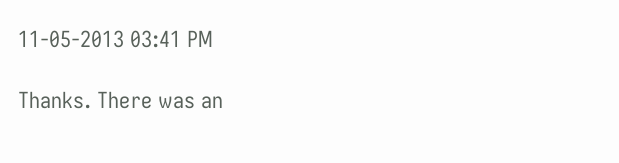11-05-2013 03:41 PM

Thanks. There was an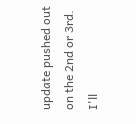update pushed out on the 2nd or 3rd. I'll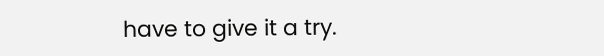have to give it a try.